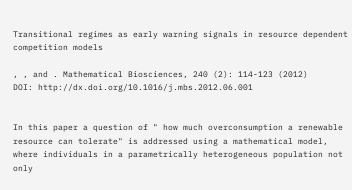Transitional regimes as early warning signals in resource dependent competition models

, , and . Mathematical Biosciences, 240 (2): 114-123 (2012)
DOI: http://dx.doi.org/10.1016/j.mbs.2012.06.001


In this paper a question of " how much overconsumption a renewable resource can tolerate" is addressed using a mathematical model, where individuals in a parametrically heterogeneous population not only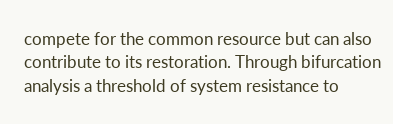compete for the common resource but can also contribute to its restoration. Through bifurcation analysis a threshold of system resistance to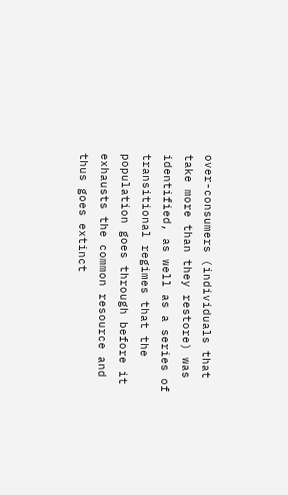over-consumers (individuals that take more than they restore) was identified, as well as a series of transitional regimes that the population goes through before it exhausts the common resource and thus goes extinct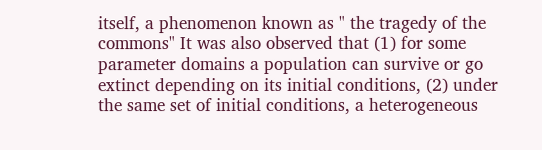itself, a phenomenon known as " the tragedy of the commons" It was also observed that (1) for some parameter domains a population can survive or go extinct depending on its initial conditions, (2) under the same set of initial conditions, a heterogeneous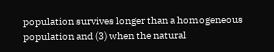population survives longer than a homogeneous population and (3) when the natural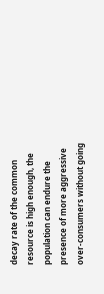decay rate of the common resource is high enough, the population can endure the presence of more aggressive over-consumers without going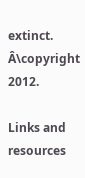extinct. Â\copyright 2012.

Links and resources